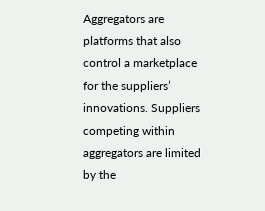Aggregators are platforms that also control a marketplace for the suppliers’ innovations. Suppliers competing within aggregators are limited by the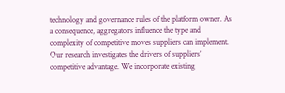technology and governance rules of the platform owner. As a consequence, aggregators influence the type and complexity of competitive moves suppliers can implement. Our research investigates the drivers of suppliers’ competitive advantage. We incorporate existing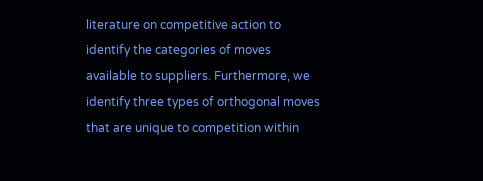literature on competitive action to identify the categories of moves available to suppliers. Furthermore, we identify three types of orthogonal moves that are unique to competition within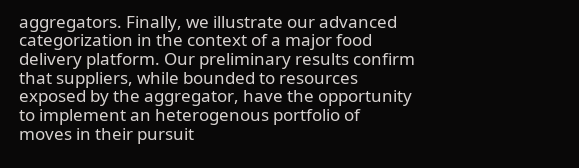aggregators. Finally, we illustrate our advanced categorization in the context of a major food delivery platform. Our preliminary results confirm that suppliers, while bounded to resources exposed by the aggregator, have the opportunity to implement an heterogenous portfolio of moves in their pursuit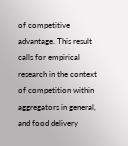of competitive advantage. This result calls for empirical research in the context of competition within aggregators in general, and food delivery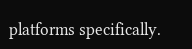platforms specifically.